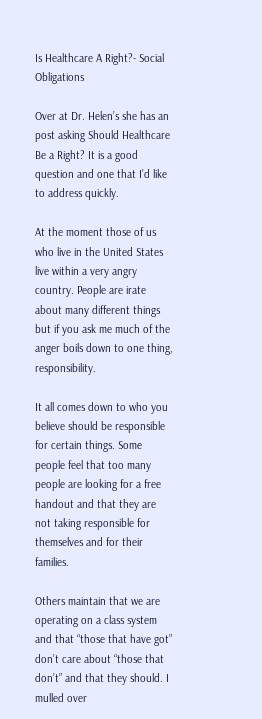Is Healthcare A Right?- Social Obligations

Over at Dr. Helen’s she has an post asking Should Healthcare Be a Right? It is a good question and one that I’d like to address quickly.

At the moment those of us who live in the United States live within a very angry country. People are irate about many different things but if you ask me much of the anger boils down to one thing, responsibility.

It all comes down to who you believe should be responsible for certain things. Some people feel that too many people are looking for a free handout and that they are not taking responsible for themselves and for their families.

Others maintain that we are operating on a class system and that “those that have got” don’t care about “those that don’t” and that they should. I mulled over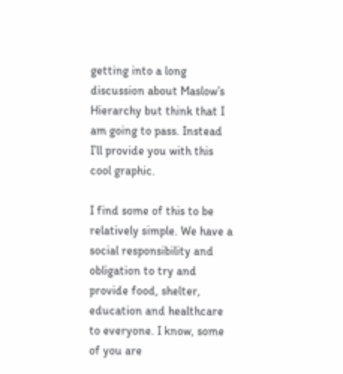getting into a long discussion about Maslow’s Hierarchy but think that I am going to pass. Instead I’ll provide you with this cool graphic.

I find some of this to be relatively simple. We have a social responsibility and obligation to try and provide food, shelter, education and healthcare to everyone. I know, some of you are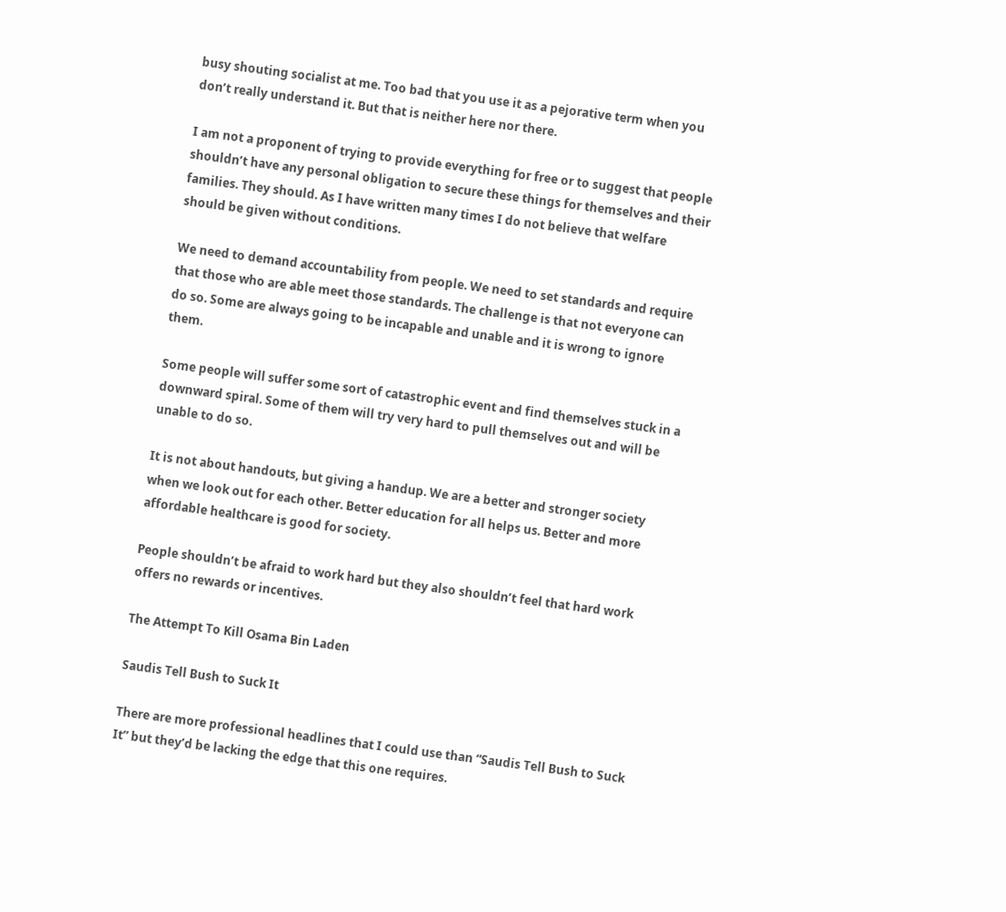busy shouting socialist at me. Too bad that you use it as a pejorative term when you don’t really understand it. But that is neither here nor there.

I am not a proponent of trying to provide everything for free or to suggest that people shouldn’t have any personal obligation to secure these things for themselves and their families. They should. As I have written many times I do not believe that welfare should be given without conditions.

We need to demand accountability from people. We need to set standards and require that those who are able meet those standards. The challenge is that not everyone can do so. Some are always going to be incapable and unable and it is wrong to ignore them.

Some people will suffer some sort of catastrophic event and find themselves stuck in a downward spiral. Some of them will try very hard to pull themselves out and will be unable to do so.

It is not about handouts, but giving a handup. We are a better and stronger society when we look out for each other. Better education for all helps us. Better and more affordable healthcare is good for society.

People shouldn’t be afraid to work hard but they also shouldn’t feel that hard work offers no rewards or incentives.

The Attempt To Kill Osama Bin Laden

Saudis Tell Bush to Suck It

There are more professional headlines that I could use than “Saudis Tell Bush to Suck It” but they’d be lacking the edge that this one requires.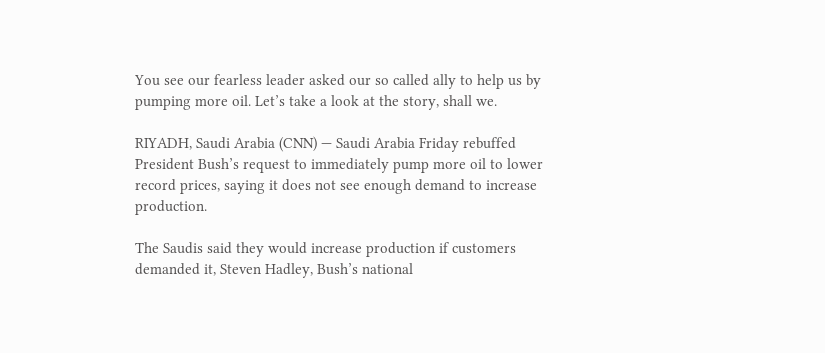You see our fearless leader asked our so called ally to help us by pumping more oil. Let’s take a look at the story, shall we.

RIYADH, Saudi Arabia (CNN) — Saudi Arabia Friday rebuffed President Bush’s request to immediately pump more oil to lower record prices, saying it does not see enough demand to increase production.

The Saudis said they would increase production if customers demanded it, Steven Hadley, Bush’s national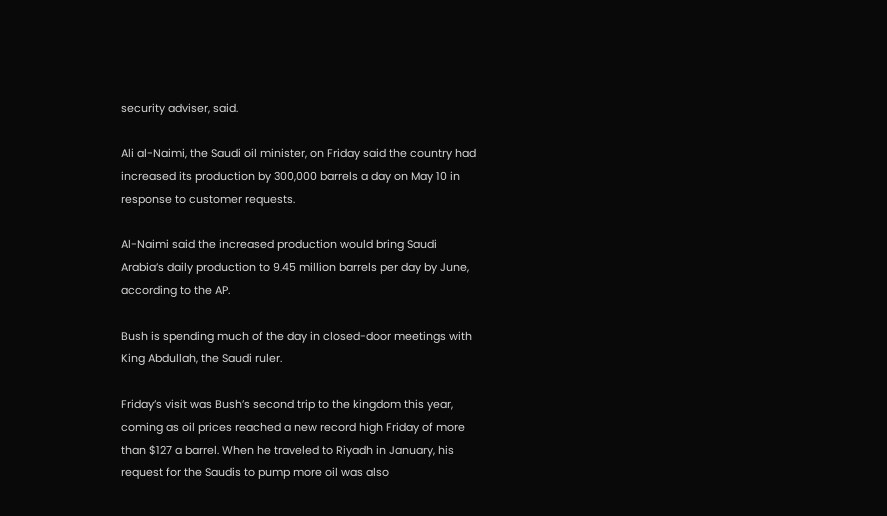security adviser, said.

Ali al-Naimi, the Saudi oil minister, on Friday said the country had increased its production by 300,000 barrels a day on May 10 in response to customer requests.

Al-Naimi said the increased production would bring Saudi Arabia’s daily production to 9.45 million barrels per day by June, according to the AP.

Bush is spending much of the day in closed-door meetings with King Abdullah, the Saudi ruler.

Friday’s visit was Bush’s second trip to the kingdom this year, coming as oil prices reached a new record high Friday of more than $127 a barrel. When he traveled to Riyadh in January, his request for the Saudis to pump more oil was also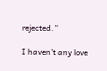rejected.”

I haven’t any love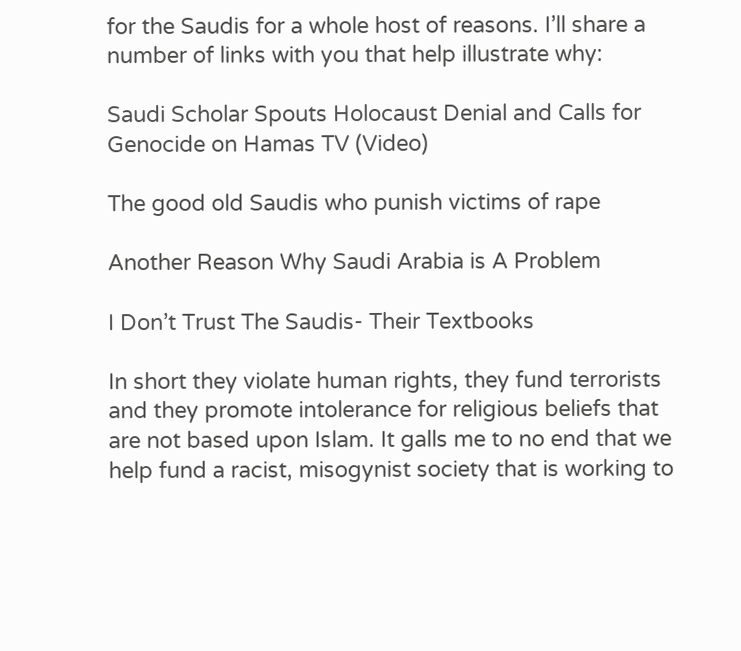for the Saudis for a whole host of reasons. I’ll share a number of links with you that help illustrate why:

Saudi Scholar Spouts Holocaust Denial and Calls for Genocide on Hamas TV (Video)

The good old Saudis who punish victims of rape

Another Reason Why Saudi Arabia is A Problem

I Don’t Trust The Saudis- Their Textbooks

In short they violate human rights, they fund terrorists and they promote intolerance for religious beliefs that are not based upon Islam. It galls me to no end that we help fund a racist, misogynist society that is working to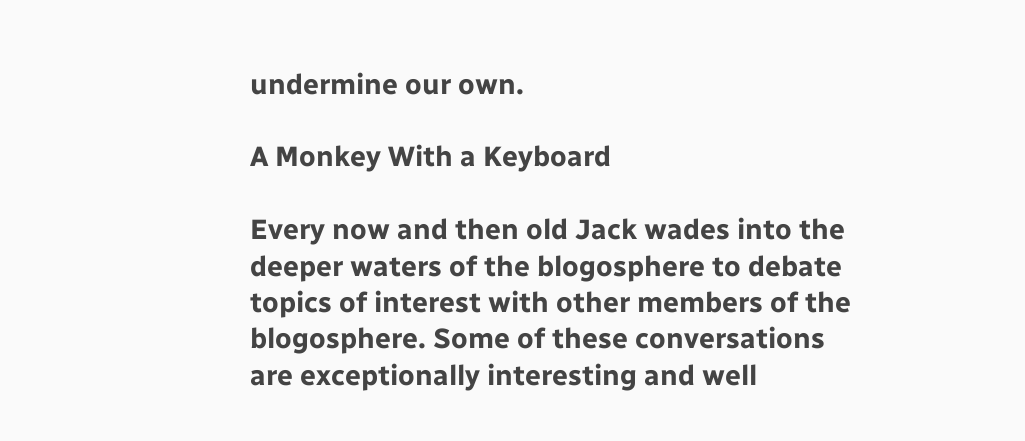undermine our own.

A Monkey With a Keyboard

Every now and then old Jack wades into the deeper waters of the blogosphere to debate topics of interest with other members of the blogosphere. Some of these conversations are exceptionally interesting and well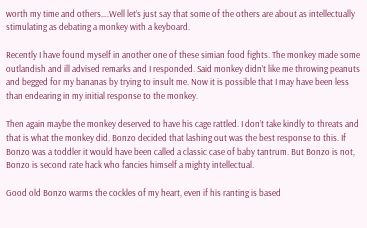worth my time and others….Well let’s just say that some of the others are about as intellectually stimulating as debating a monkey with a keyboard.

Recently I have found myself in another one of these simian food fights. The monkey made some outlandish and ill advised remarks and I responded. Said monkey didn’t like me throwing peanuts and begged for my bananas by trying to insult me. Now it is possible that I may have been less than endearing in my initial response to the monkey.

Then again maybe the monkey deserved to have his cage rattled. I don’t take kindly to threats and that is what the monkey did. Bonzo decided that lashing out was the best response to this. If Bonzo was a toddler it would have been called a classic case of baby tantrum. But Bonzo is not, Bonzo is second rate hack who fancies himself a mighty intellectual.

Good old Bonzo warms the cockles of my heart, even if his ranting is based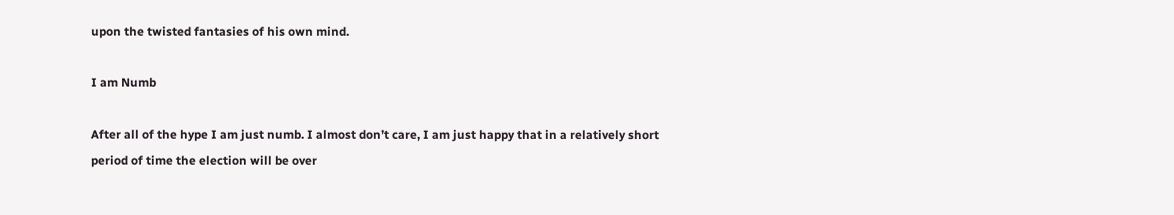upon the twisted fantasies of his own mind.

I am Numb

After all of the hype I am just numb. I almost don’t care, I am just happy that in a relatively short period of time the election will be over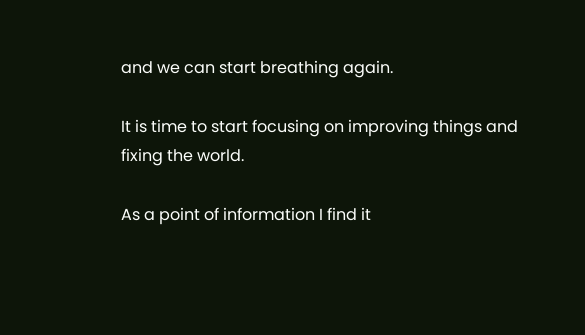and we can start breathing again.

It is time to start focusing on improving things and fixing the world.

As a point of information I find it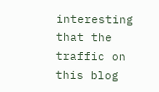interesting that the traffic on this blog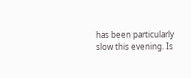has been particularly slow this evening. Is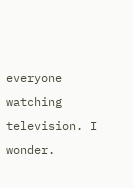everyone watching television. I wonder.